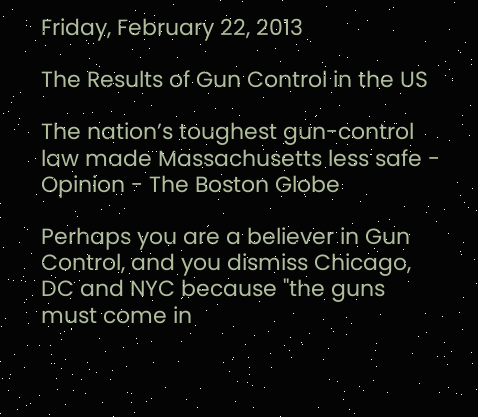Friday, February 22, 2013

The Results of Gun Control in the US

The nation’s toughest gun-control law made Massachusetts less safe - Opinion - The Boston Globe

Perhaps you are a believer in Gun Control, and you dismiss Chicago, DC and NYC because "the guns must come in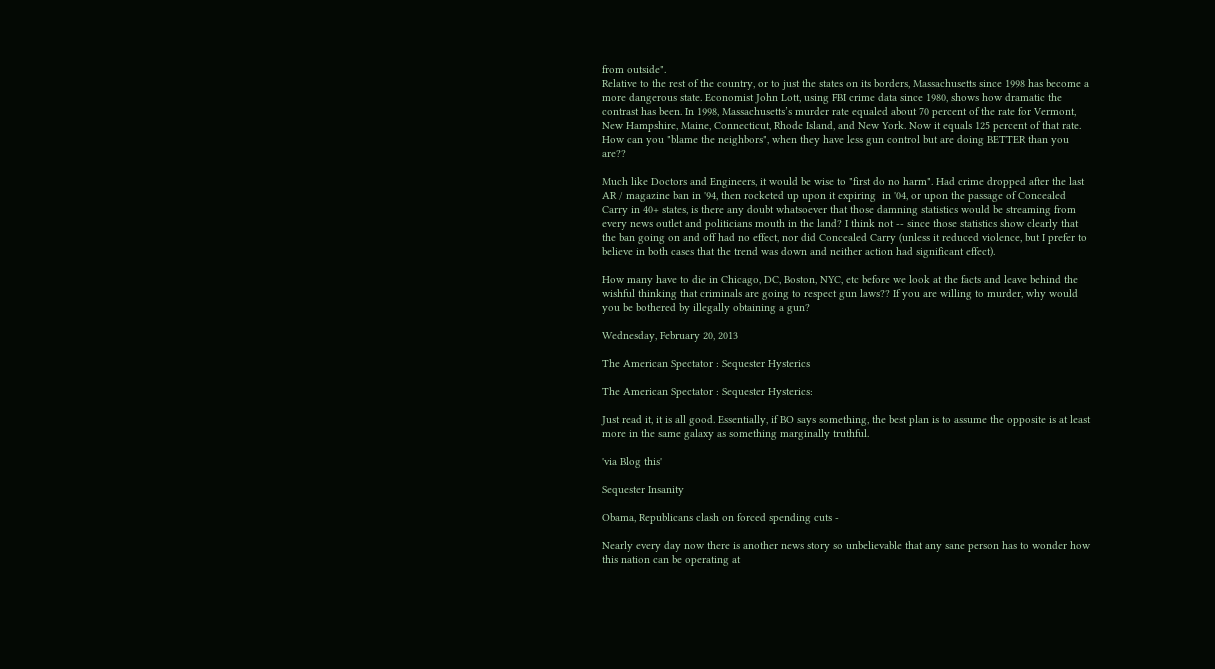from outside".
Relative to the rest of the country, or to just the states on its borders, Massachusetts since 1998 has become a more dangerous state. Economist John Lott, using FBI crime data since 1980, shows how dramatic the contrast has been. In 1998, Massachusetts’s murder rate equaled about 70 percent of the rate for Vermont, New Hampshire, Maine, Connecticut, Rhode Island, and New York. Now it equals 125 percent of that rate.
How can you "blame the neighbors", when they have less gun control but are doing BETTER than you are??

Much like Doctors and Engineers, it would be wise to "first do no harm". Had crime dropped after the last AR / magazine ban in '94, then rocketed up upon it expiring  in '04, or upon the passage of Concealed Carry in 40+ states, is there any doubt whatsoever that those damning statistics would be streaming from every news outlet and politicians mouth in the land? I think not -- since those statistics show clearly that the ban going on and off had no effect, nor did Concealed Carry (unless it reduced violence, but I prefer to believe in both cases that the trend was down and neither action had significant effect).

How many have to die in Chicago, DC, Boston, NYC, etc before we look at the facts and leave behind the wishful thinking that criminals are going to respect gun laws?? If you are willing to murder, why would you be bothered by illegally obtaining a gun?

Wednesday, February 20, 2013

The American Spectator : Sequester Hysterics

The American Spectator : Sequester Hysterics:

Just read it, it is all good. Essentially, if BO says something, the best plan is to assume the opposite is at least more in the same galaxy as something marginally truthful.

'via Blog this'

Sequester Insanity

Obama, Republicans clash on forced spending cuts -

Nearly every day now there is another news story so unbelievable that any sane person has to wonder how this nation can be operating at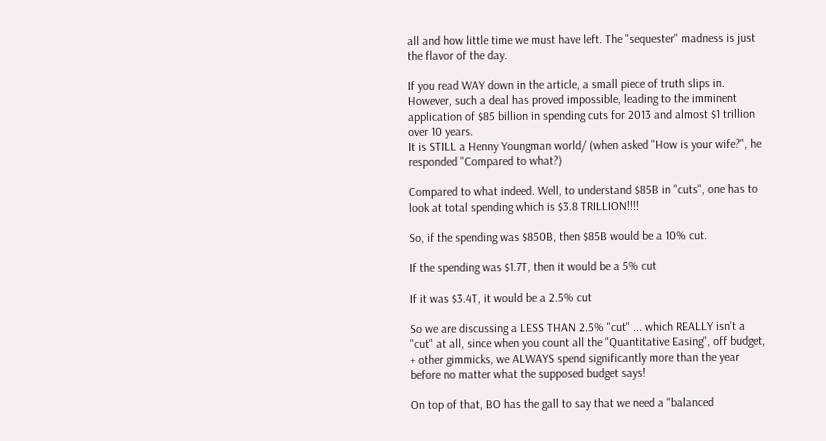all and how little time we must have left. The "sequester" madness is just the flavor of the day.

If you read WAY down in the article, a small piece of truth slips in.
However, such a deal has proved impossible, leading to the imminent application of $85 billion in spending cuts for 2013 and almost $1 trillion over 10 years.
It is STILL a Henny Youngman world/ (when asked "How is your wife?", he responded "Compared to what?)

Compared to what indeed. Well, to understand $85B in "cuts", one has to look at total spending which is $3.8 TRILLION!!!!

So, if the spending was $850B, then $85B would be a 10% cut.

If the spending was $1.7T, then it would be a 5% cut

If it was $3.4T, it would be a 2.5% cut

So we are discussing a LESS THAN 2.5% "cut" ... which REALLY isn't a "cut" at all, since when you count all the "Quantitative Easing", off budget, + other gimmicks, we ALWAYS spend significantly more than the year before no matter what the supposed budget says!

On top of that, BO has the gall to say that we need a "balanced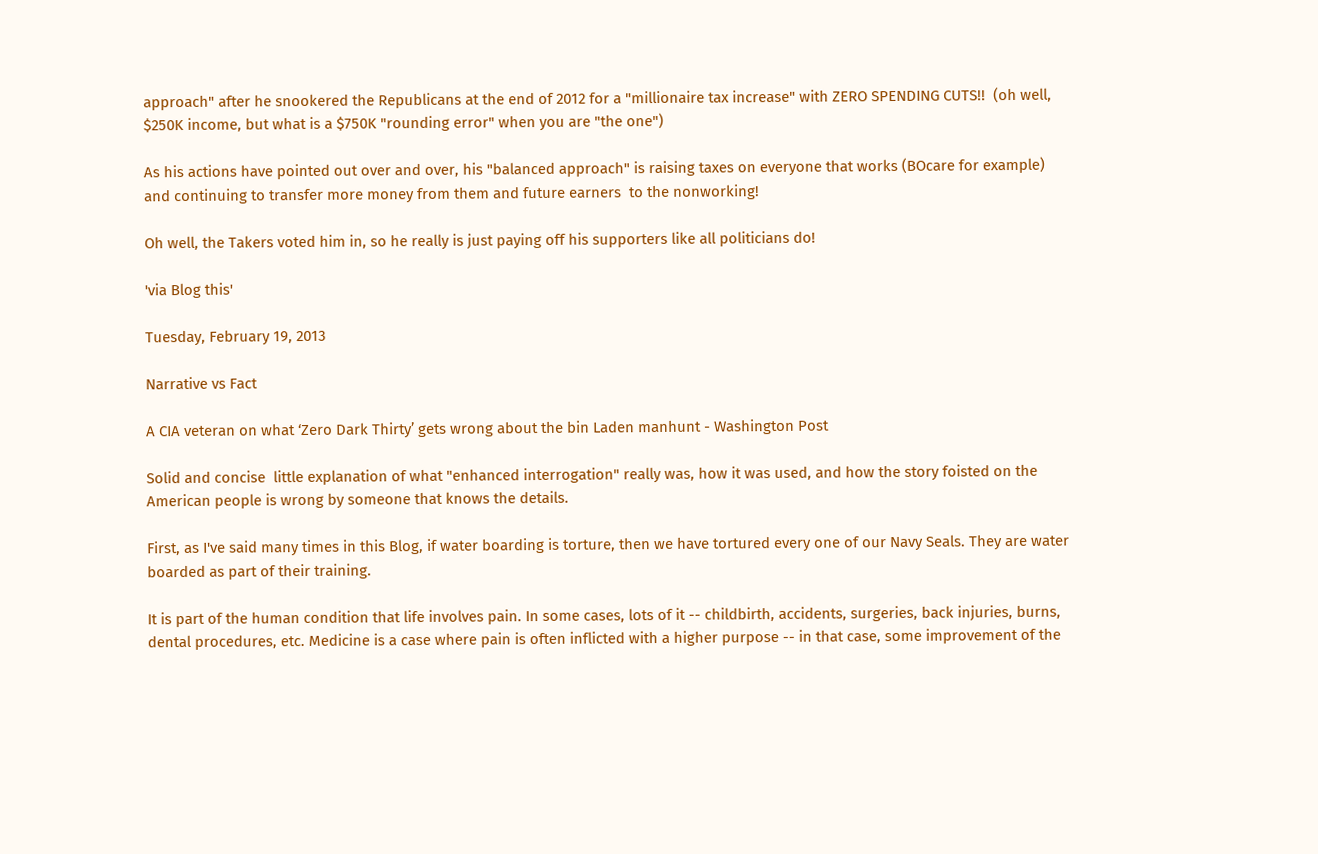approach" after he snookered the Republicans at the end of 2012 for a "millionaire tax increase" with ZERO SPENDING CUTS!!  (oh well, $250K income, but what is a $750K "rounding error" when you are "the one")

As his actions have pointed out over and over, his "balanced approach" is raising taxes on everyone that works (BOcare for example) and continuing to transfer more money from them and future earners  to the nonworking!

Oh well, the Takers voted him in, so he really is just paying off his supporters like all politicians do!

'via Blog this'

Tuesday, February 19, 2013

Narrative vs Fact

A CIA veteran on what ‘Zero Dark Thirty’ gets wrong about the bin Laden manhunt - Washington Post

Solid and concise  little explanation of what "enhanced interrogation" really was, how it was used, and how the story foisted on the American people is wrong by someone that knows the details.

First, as I've said many times in this Blog, if water boarding is torture, then we have tortured every one of our Navy Seals. They are water boarded as part of their training.

It is part of the human condition that life involves pain. In some cases, lots of it -- childbirth, accidents, surgeries, back injuries, burns, dental procedures, etc. Medicine is a case where pain is often inflicted with a higher purpose -- in that case, some improvement of the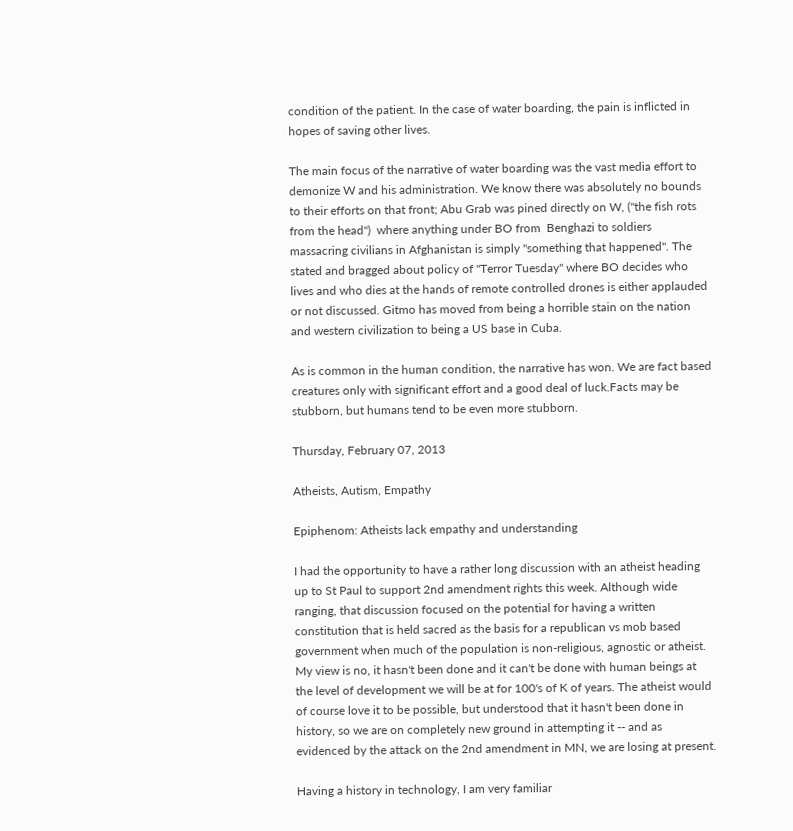condition of the patient. In the case of water boarding, the pain is inflicted in hopes of saving other lives.

The main focus of the narrative of water boarding was the vast media effort to demonize W and his administration. We know there was absolutely no bounds to their efforts on that front; Abu Grab was pined directly on W, ("the fish rots from the head")  where anything under BO from  Benghazi to soldiers massacring civilians in Afghanistan is simply "something that happened". The stated and bragged about policy of "Terror Tuesday" where BO decides who lives and who dies at the hands of remote controlled drones is either applauded or not discussed. Gitmo has moved from being a horrible stain on the nation and western civilization to being a US base in Cuba.

As is common in the human condition, the narrative has won. We are fact based creatures only with significant effort and a good deal of luck.Facts may be stubborn, but humans tend to be even more stubborn.

Thursday, February 07, 2013

Atheists, Autism, Empathy

Epiphenom: Atheists lack empathy and understanding

I had the opportunity to have a rather long discussion with an atheist heading up to St Paul to support 2nd amendment rights this week. Although wide ranging, that discussion focused on the potential for having a written constitution that is held sacred as the basis for a republican vs mob based government when much of the population is non-religious, agnostic or atheist. My view is no, it hasn't been done and it can't be done with human beings at the level of development we will be at for 100's of K of years. The atheist would of course love it to be possible, but understood that it hasn't been done in history, so we are on completely new ground in attempting it -- and as evidenced by the attack on the 2nd amendment in MN, we are losing at present.

Having a history in technology, I am very familiar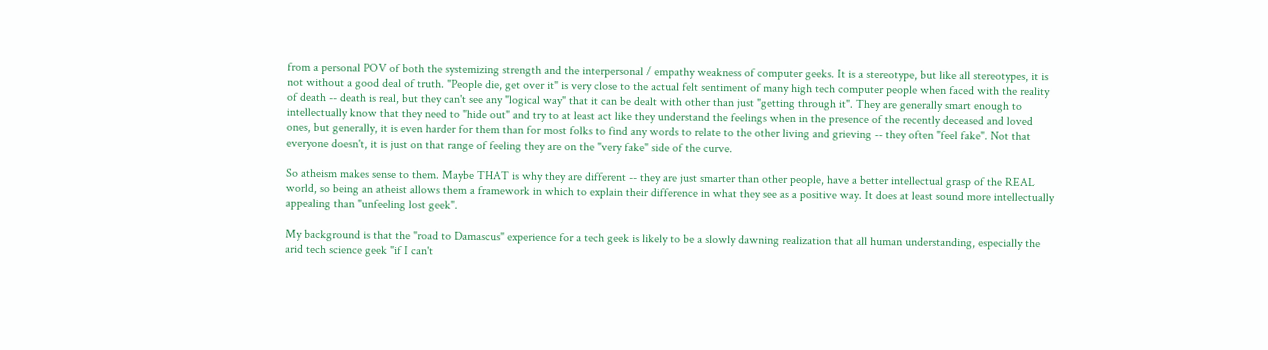from a personal POV of both the systemizing strength and the interpersonal / empathy weakness of computer geeks. It is a stereotype, but like all stereotypes, it is not without a good deal of truth. "People die, get over it" is very close to the actual felt sentiment of many high tech computer people when faced with the reality of death -- death is real, but they can't see any "logical way" that it can be dealt with other than just "getting through it". They are generally smart enough to intellectually know that they need to "hide out" and try to at least act like they understand the feelings when in the presence of the recently deceased and loved ones, but generally, it is even harder for them than for most folks to find any words to relate to the other living and grieving -- they often "feel fake". Not that everyone doesn't, it is just on that range of feeling they are on the "very fake" side of the curve.

So atheism makes sense to them. Maybe THAT is why they are different -- they are just smarter than other people, have a better intellectual grasp of the REAL world, so being an atheist allows them a framework in which to explain their difference in what they see as a positive way. It does at least sound more intellectually appealing than "unfeeling lost geek".

My background is that the "road to Damascus" experience for a tech geek is likely to be a slowly dawning realization that all human understanding, especially the arid tech science geek "if I can't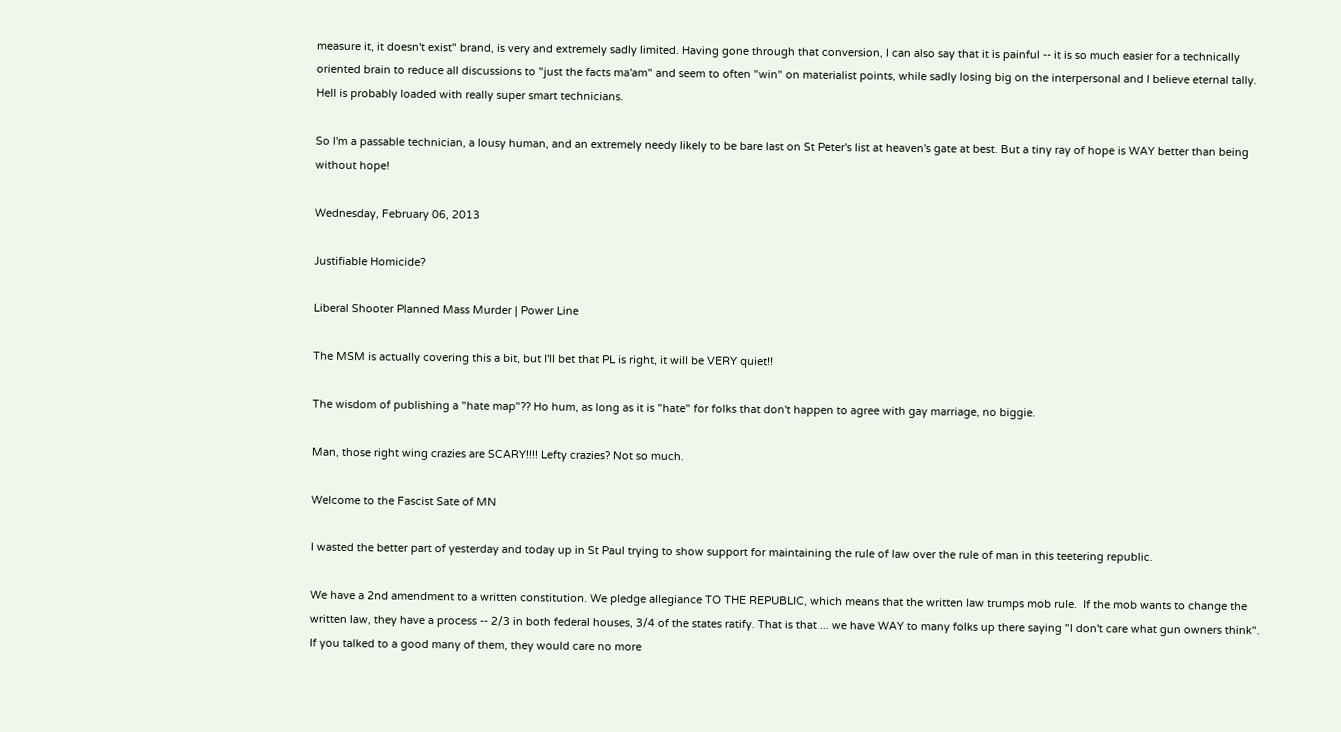measure it, it doesn't exist" brand, is very and extremely sadly limited. Having gone through that conversion, I can also say that it is painful -- it is so much easier for a technically oriented brain to reduce all discussions to "just the facts ma'am" and seem to often "win" on materialist points, while sadly losing big on the interpersonal and I believe eternal tally. Hell is probably loaded with really super smart technicians.

So I'm a passable technician, a lousy human, and an extremely needy likely to be bare last on St Peter's list at heaven's gate at best. But a tiny ray of hope is WAY better than being without hope!

Wednesday, February 06, 2013

Justifiable Homicide?

Liberal Shooter Planned Mass Murder | Power Line

The MSM is actually covering this a bit, but I'll bet that PL is right, it will be VERY quiet!!

The wisdom of publishing a "hate map"?? Ho hum, as long as it is "hate" for folks that don't happen to agree with gay marriage, no biggie.

Man, those right wing crazies are SCARY!!!! Lefty crazies? Not so much.

Welcome to the Fascist Sate of MN

I wasted the better part of yesterday and today up in St Paul trying to show support for maintaining the rule of law over the rule of man in this teetering republic.

We have a 2nd amendment to a written constitution. We pledge allegiance TO THE REPUBLIC, which means that the written law trumps mob rule.  If the mob wants to change the written law, they have a process -- 2/3 in both federal houses, 3/4 of the states ratify. That is that ... we have WAY to many folks up there saying "I don't care what gun owners think".  If you talked to a good many of them, they would care no more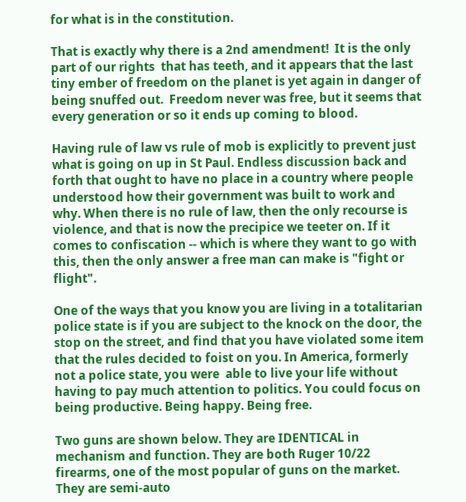for what is in the constitution.

That is exactly why there is a 2nd amendment!  It is the only part of our rights  that has teeth, and it appears that the last tiny ember of freedom on the planet is yet again in danger of being snuffed out.  Freedom never was free, but it seems that every generation or so it ends up coming to blood.

Having rule of law vs rule of mob is explicitly to prevent just what is going on up in St Paul. Endless discussion back and forth that ought to have no place in a country where people understood how their government was built to work and why. When there is no rule of law, then the only recourse is violence, and that is now the precipice we teeter on. If it comes to confiscation -- which is where they want to go with this, then the only answer a free man can make is "fight or flight".

One of the ways that you know you are living in a totalitarian police state is if you are subject to the knock on the door, the stop on the street, and find that you have violated some item that the rules decided to foist on you. In America, formerly not a police state, you were  able to live your life without having to pay much attention to politics. You could focus on being productive. Being happy. Being free.

Two guns are shown below. They are IDENTICAL in mechanism and function. They are both Ruger 10/22 firearms, one of the most popular of guns on the market. They are semi-auto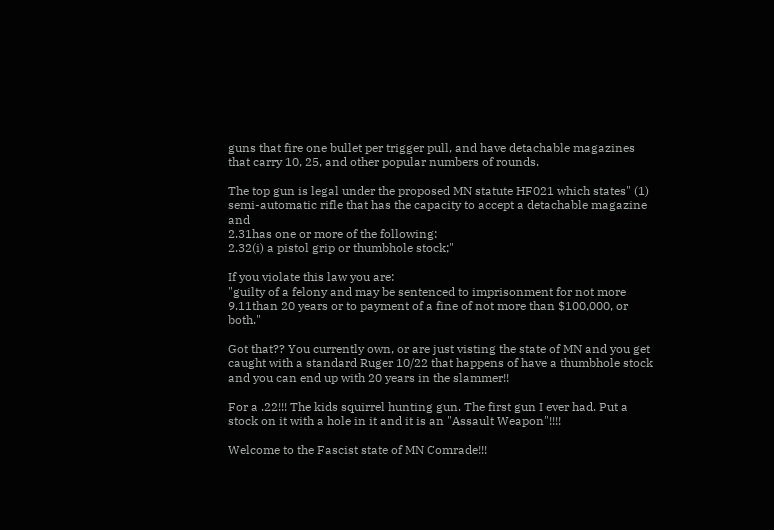guns that fire one bullet per trigger pull, and have detachable magazines that carry 10, 25, and other popular numbers of rounds.

The top gun is legal under the proposed MN statute HF021 which states" (1) semi-automatic rifle that has the capacity to accept a detachable magazine and
2.31has one or more of the following:
2.32(i) a pistol grip or thumbhole stock;"

If you violate this law you are:
"guilty of a felony and may be sentenced to imprisonment for not more
9.11than 20 years or to payment of a fine of not more than $100,000, or both."

Got that?? You currently own, or are just visting the state of MN and you get caught with a standard Ruger 10/22 that happens of have a thumbhole stock and you can end up with 20 years in the slammer!!

For a .22!!! The kids squirrel hunting gun. The first gun I ever had. Put a stock on it with a hole in it and it is an "Assault Weapon"!!!!

Welcome to the Fascist state of MN Comrade!!!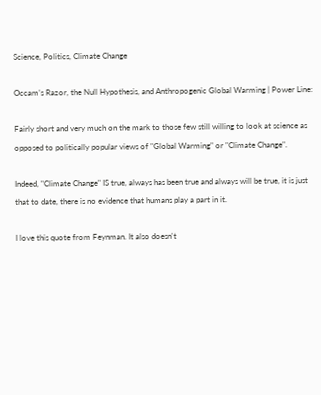Science, Politics, Climate Change

Occam’s Razor, the Null Hypothesis, and Anthropogenic Global Warming | Power Line:

Fairly short and very much on the mark to those few still willing to look at science as opposed to politically popular views of "Global Warming" or "Climate Change".

Indeed, "Climate Change" IS true, always has been true and always will be true, it is just that to date, there is no evidence that humans play a part in it.

I love this quote from Feynman. It also doesn't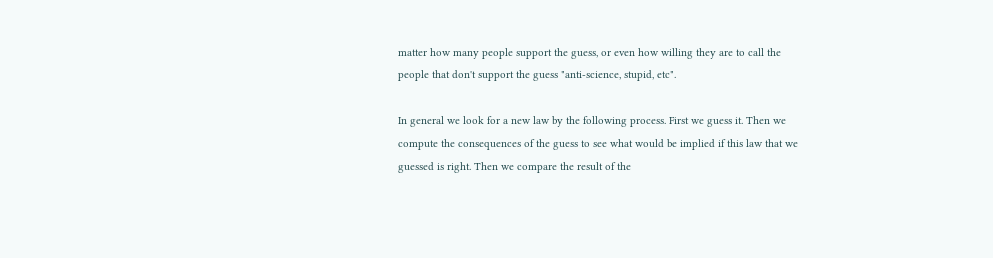matter how many people support the guess, or even how willing they are to call the people that don't support the guess "anti-science, stupid, etc".

In general we look for a new law by the following process. First we guess it. Then we compute the consequences of the guess to see what would be implied if this law that we guessed is right. Then we compare the result of the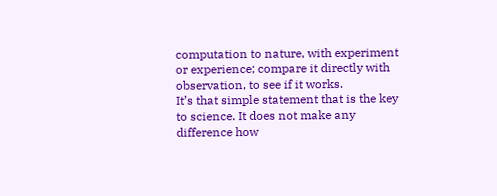computation to nature, with experiment or experience; compare it directly with observation, to see if it works.
It’s that simple statement that is the key to science. It does not make any difference how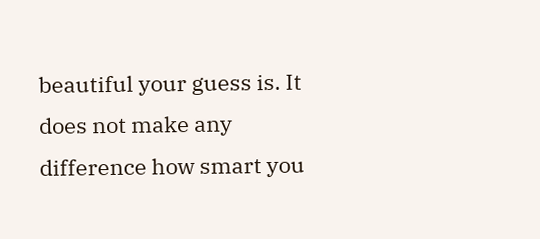beautiful your guess is. It does not make any difference how smart you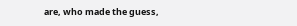are, who made the guess,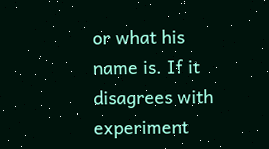or what his name is. If it disagrees with experiment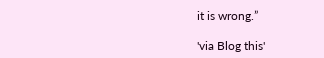it is wrong.”

'via Blog this'